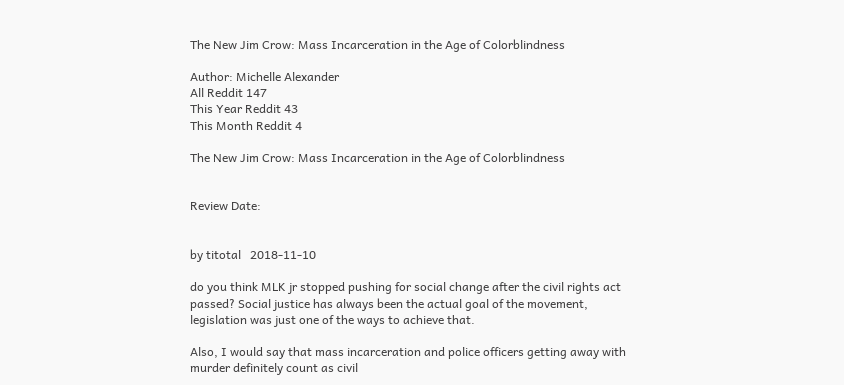The New Jim Crow: Mass Incarceration in the Age of Colorblindness

Author: Michelle Alexander
All Reddit 147
This Year Reddit 43
This Month Reddit 4

The New Jim Crow: Mass Incarceration in the Age of Colorblindness


Review Date:


by titotal   2018-11-10

do you think MLK jr stopped pushing for social change after the civil rights act passed? Social justice has always been the actual goal of the movement, legislation was just one of the ways to achieve that.

Also, I would say that mass incarceration and police officers getting away with murder definitely count as civil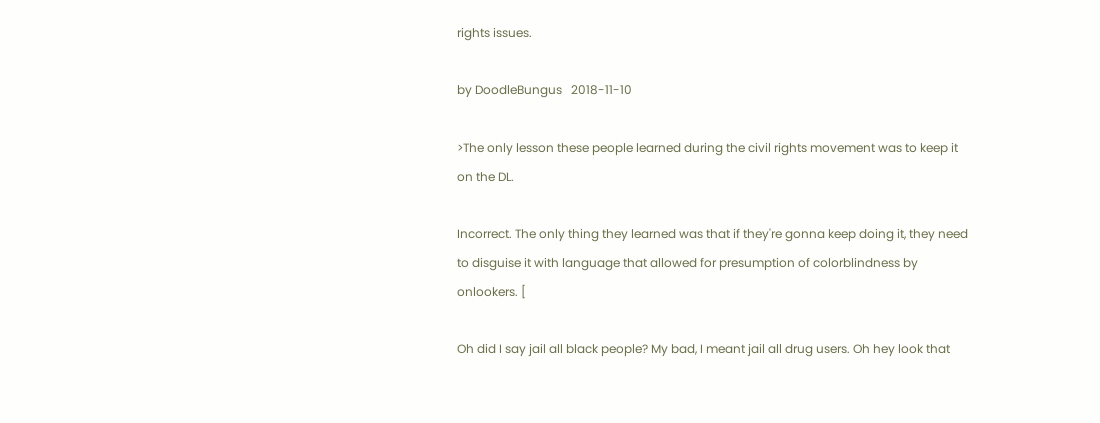rights issues.

by DoodleBungus   2018-11-10

>The only lesson these people learned during the civil rights movement was to keep it on the DL.

Incorrect. The only thing they learned was that if they're gonna keep doing it, they need to disguise it with language that allowed for presumption of colorblindness by onlookers. [

Oh did I say jail all black people? My bad, I meant jail all drug users. Oh hey look that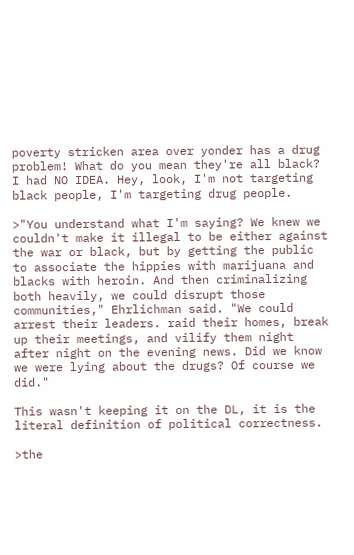poverty stricken area over yonder has a drug problem! What do you mean they're all black? I had NO IDEA. Hey, look, I'm not targeting black people, I'm targeting drug people.

>"You understand what I'm saying? We knew we couldn't make it illegal to be either against the war or black, but by getting the public to associate the hippies with marijuana and blacks with heroin. And then criminalizing both heavily, we could disrupt those communities," Ehrlichman said. "We could arrest their leaders. raid their homes, break up their meetings, and vilify them night after night on the evening news. Did we know we were lying about the drugs? Of course we did."

This wasn't keeping it on the DL, it is the literal definition of political correctness.

>the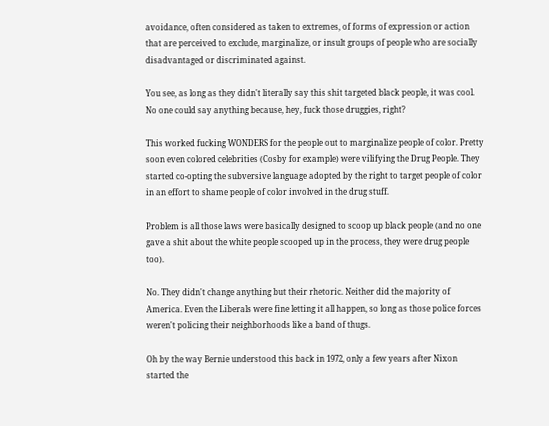avoidance, often considered as taken to extremes, of forms of expression or action that are perceived to exclude, marginalize, or insult groups of people who are socially disadvantaged or discriminated against.

You see, as long as they didn't literally say this shit targeted black people, it was cool. No one could say anything because, hey, fuck those druggies, right?

This worked fucking WONDERS for the people out to marginalize people of color. Pretty soon even colored celebrities (Cosby for example) were vilifying the Drug People. They started co-opting the subversive language adopted by the right to target people of color in an effort to shame people of color involved in the drug stuff.

Problem is all those laws were basically designed to scoop up black people (and no one gave a shit about the white people scooped up in the process, they were drug people too).

No. They didn't change anything but their rhetoric. Neither did the majority of America. Even the Liberals were fine letting it all happen, so long as those police forces weren't policing their neighborhoods like a band of thugs.

Oh by the way Bernie understood this back in 1972, only a few years after Nixon started the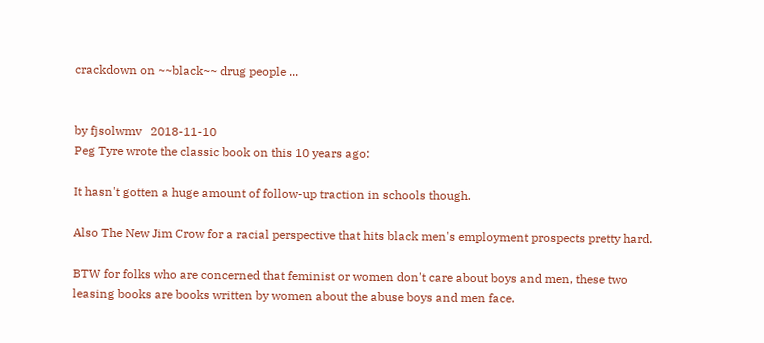crackdown on ~~black~~ drug people ...


by fjsolwmv   2018-11-10
Peg Tyre wrote the classic book on this 10 years ago:

It hasn't gotten a huge amount of follow-up traction in schools though.

Also The New Jim Crow for a racial perspective that hits black men's employment prospects pretty hard.

BTW for folks who are concerned that feminist or women don't care about boys and men, these two leasing books are books written by women about the abuse boys and men face.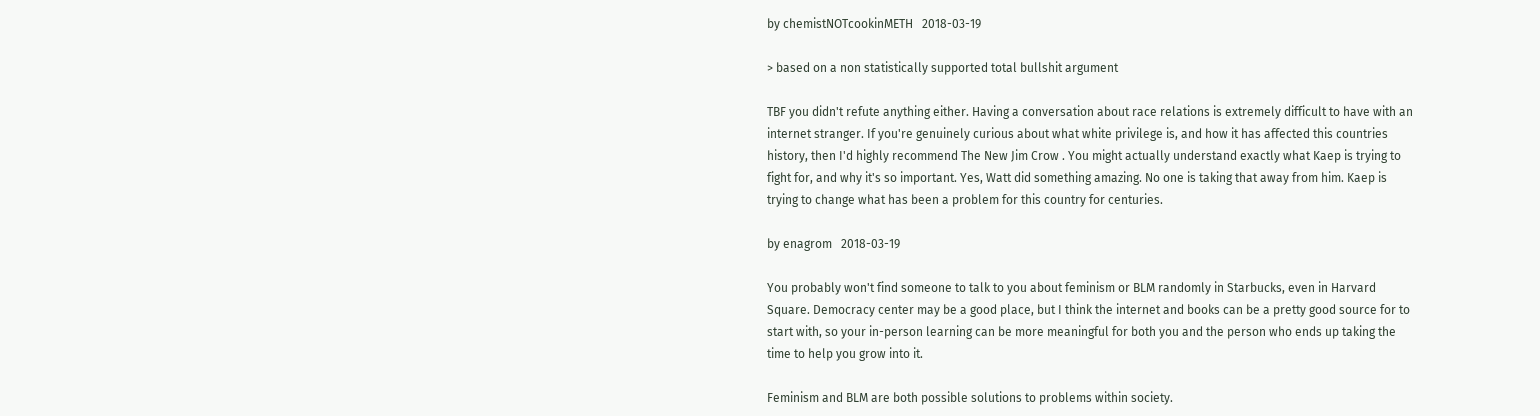by chemistNOTcookinMETH   2018-03-19

> based on a non statistically supported total bullshit argument

TBF you didn't refute anything either. Having a conversation about race relations is extremely difficult to have with an internet stranger. If you're genuinely curious about what white privilege is, and how it has affected this countries history, then I'd highly recommend The New Jim Crow . You might actually understand exactly what Kaep is trying to fight for, and why it's so important. Yes, Watt did something amazing. No one is taking that away from him. Kaep is trying to change what has been a problem for this country for centuries.

by enagrom   2018-03-19

You probably won't find someone to talk to you about feminism or BLM randomly in Starbucks, even in Harvard Square. Democracy center may be a good place, but I think the internet and books can be a pretty good source for to start with, so your in-person learning can be more meaningful for both you and the person who ends up taking the time to help you grow into it.

Feminism and BLM are both possible solutions to problems within society.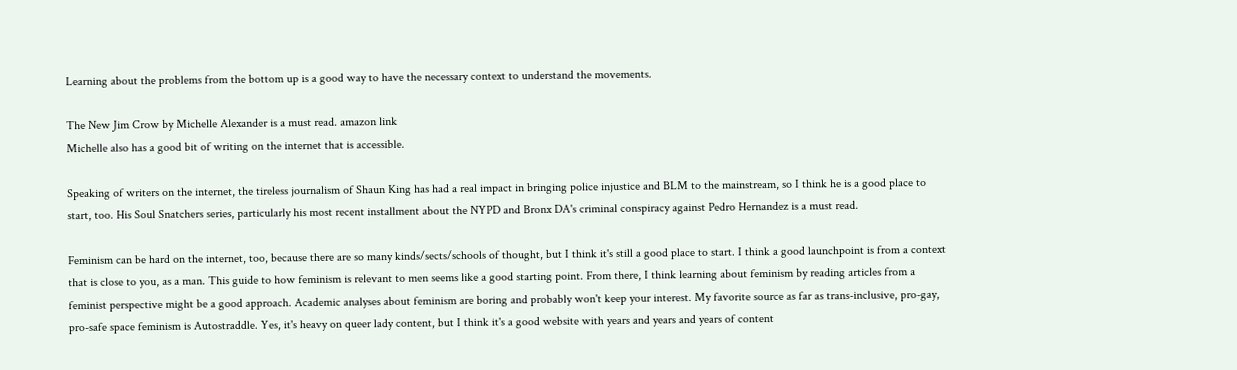Learning about the problems from the bottom up is a good way to have the necessary context to understand the movements.

The New Jim Crow by Michelle Alexander is a must read. amazon link
Michelle also has a good bit of writing on the internet that is accessible.

Speaking of writers on the internet, the tireless journalism of Shaun King has had a real impact in bringing police injustice and BLM to the mainstream, so I think he is a good place to start, too. His Soul Snatchers series, particularly his most recent installment about the NYPD and Bronx DA's criminal conspiracy against Pedro Hernandez is a must read.

Feminism can be hard on the internet, too, because there are so many kinds/sects/schools of thought, but I think it's still a good place to start. I think a good launchpoint is from a context that is close to you, as a man. This guide to how feminism is relevant to men seems like a good starting point. From there, I think learning about feminism by reading articles from a feminist perspective might be a good approach. Academic analyses about feminism are boring and probably won't keep your interest. My favorite source as far as trans-inclusive, pro-gay, pro-safe space feminism is Autostraddle. Yes, it's heavy on queer lady content, but I think it's a good website with years and years and years of content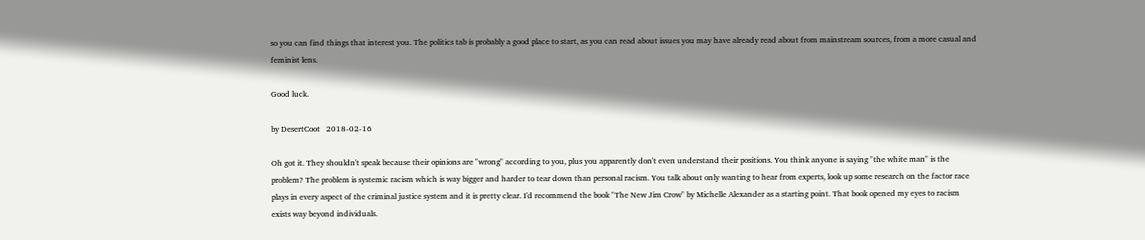so you can find things that interest you. The politics tab is probably a good place to start, as you can read about issues you may have already read about from mainstream sources, from a more casual and feminist lens.

Good luck.

by DesertCoot   2018-02-16

Oh got it. They shouldn't speak because their opinions are "wrong" according to you, plus you apparently don't even understand their positions. You think anyone is saying "the white man" is the problem? The problem is systemic racism which is way bigger and harder to tear down than personal racism. You talk about only wanting to hear from experts, look up some research on the factor race plays in every aspect of the criminal justice system and it is pretty clear. I'd recommend the book "The New Jim Crow" by Michelle Alexander as a starting point. That book opened my eyes to racism exists way beyond individuals.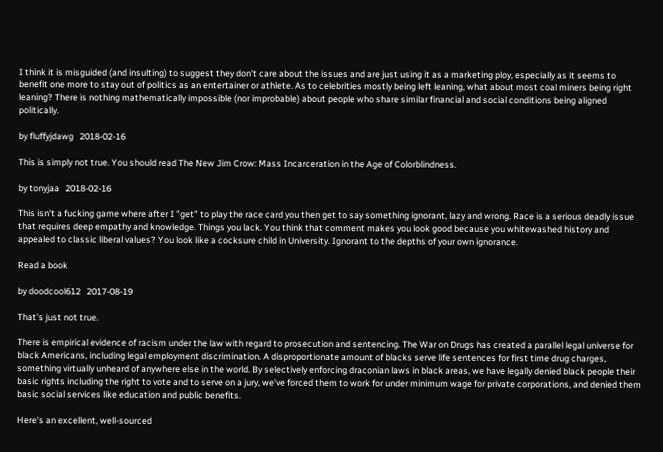I think it is misguided (and insulting) to suggest they don't care about the issues and are just using it as a marketing ploy, especially as it seems to benefit one more to stay out of politics as an entertainer or athlete. As to celebrities mostly being left leaning, what about most coal miners being right leaning? There is nothing mathematically impossible (nor improbable) about people who share similar financial and social conditions being aligned politically.

by fluffyjdawg   2018-02-16

This is simply not true. You should read The New Jim Crow: Mass Incarceration in the Age of Colorblindness.

by tonyjaa   2018-02-16

This isn't a fucking game where after I "get" to play the race card you then get to say something ignorant, lazy and wrong. Race is a serious deadly issue that requires deep empathy and knowledge. Things you lack. You think that comment makes you look good because you whitewashed history and appealed to classic liberal values? You look like a cocksure child in University. Ignorant to the depths of your own ignorance.

Read a book

by doodcool612   2017-08-19

That's just not true.

There is empirical evidence of racism under the law with regard to prosecution and sentencing. The War on Drugs has created a parallel legal universe for black Americans, including legal employment discrimination. A disproportionate amount of blacks serve life sentences for first time drug charges, something virtually unheard of anywhere else in the world. By selectively enforcing draconian laws in black areas, we have legally denied black people their basic rights including the right to vote and to serve on a jury, we've forced them to work for under minimum wage for private corporations, and denied them basic social services like education and public benefits.

Here's an excellent, well-sourced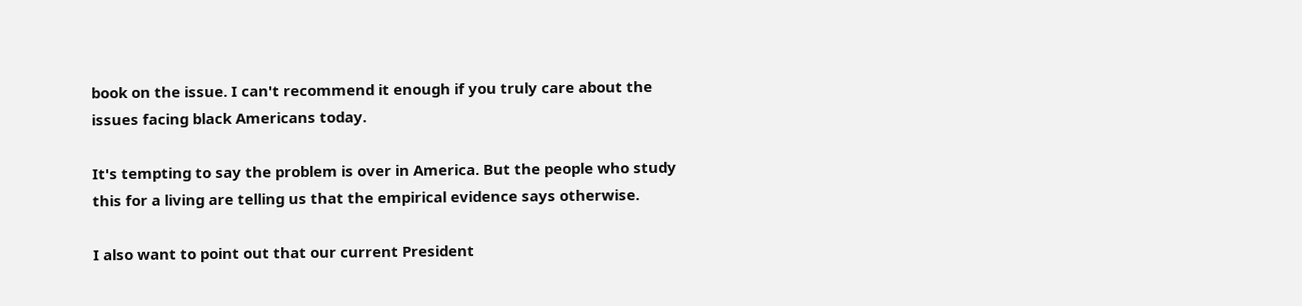book on the issue. I can't recommend it enough if you truly care about the issues facing black Americans today.

It's tempting to say the problem is over in America. But the people who study this for a living are telling us that the empirical evidence says otherwise.

I also want to point out that our current President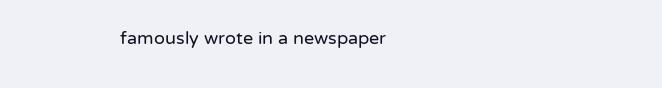famously wrote in a newspaper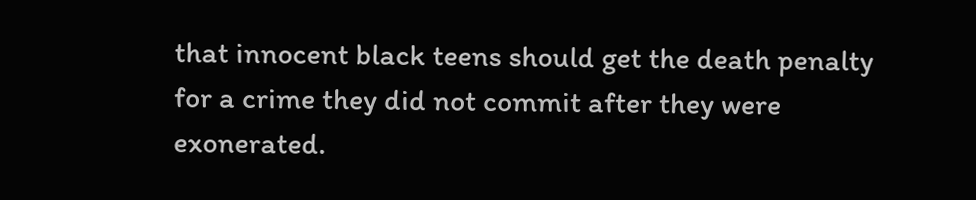that innocent black teens should get the death penalty for a crime they did not commit after they were exonerated.